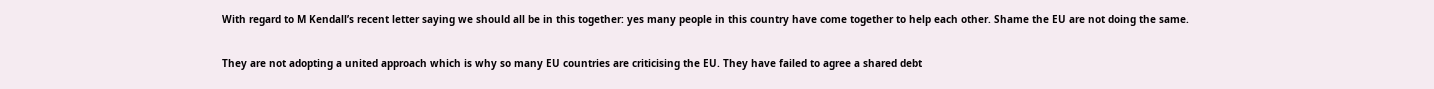With regard to M Kendall’s recent letter saying we should all be in this together: yes many people in this country have come together to help each other. Shame the EU are not doing the same.

They are not adopting a united approach which is why so many EU countries are criticising the EU. They have failed to agree a shared debt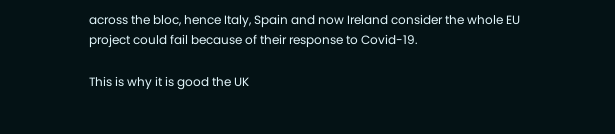across the bloc, hence Italy, Spain and now Ireland consider the whole EU project could fail because of their response to Covid-19.

This is why it is good the UK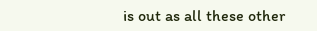is out as all these other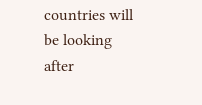countries will be looking after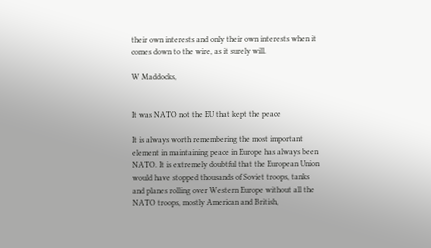their own interests and only their own interests when it comes down to the wire, as it surely will.

W Maddocks,


It was NATO not the EU that kept the peace

It is always worth remembering the most important element in maintaining peace in Europe has always been NATO. It is extremely doubtful that the European Union would have stopped thousands of Soviet troops, tanks and planes rolling over Western Europe without all the NATO troops, mostly American and British,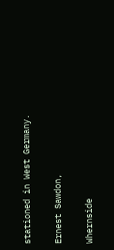stationed in West Germany.

Ernest Sawdon,

Whernside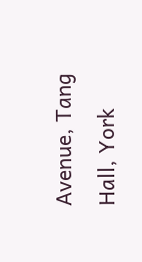Avenue, Tang Hall, York